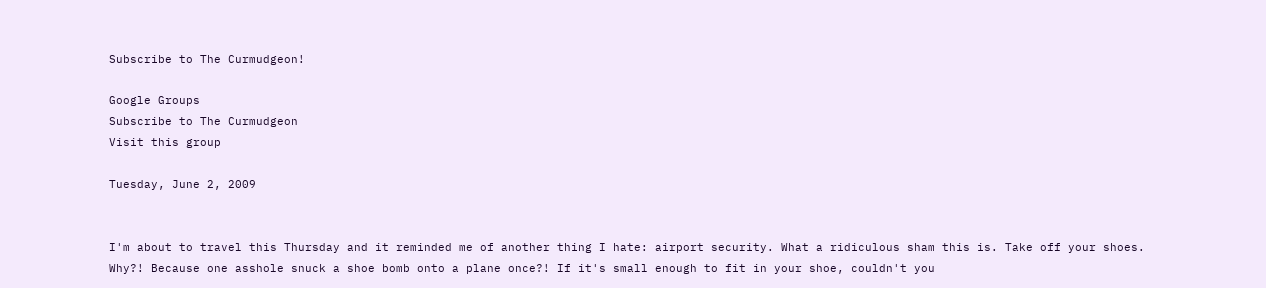Subscribe to The Curmudgeon!

Google Groups
Subscribe to The Curmudgeon
Visit this group

Tuesday, June 2, 2009


I'm about to travel this Thursday and it reminded me of another thing I hate: airport security. What a ridiculous sham this is. Take off your shoes. Why?! Because one asshole snuck a shoe bomb onto a plane once?! If it's small enough to fit in your shoe, couldn't you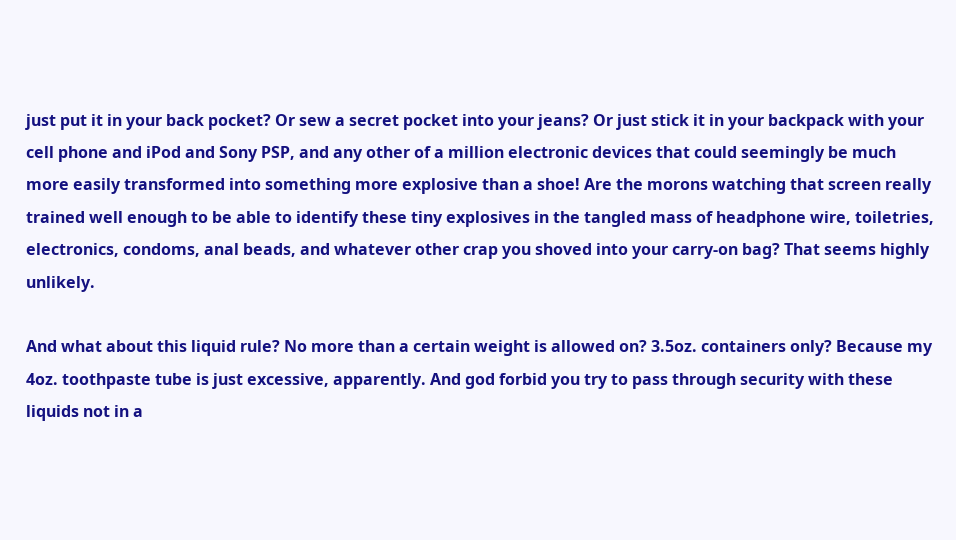just put it in your back pocket? Or sew a secret pocket into your jeans? Or just stick it in your backpack with your cell phone and iPod and Sony PSP, and any other of a million electronic devices that could seemingly be much more easily transformed into something more explosive than a shoe! Are the morons watching that screen really trained well enough to be able to identify these tiny explosives in the tangled mass of headphone wire, toiletries, electronics, condoms, anal beads, and whatever other crap you shoved into your carry-on bag? That seems highly unlikely.

And what about this liquid rule? No more than a certain weight is allowed on? 3.5oz. containers only? Because my 4oz. toothpaste tube is just excessive, apparently. And god forbid you try to pass through security with these liquids not in a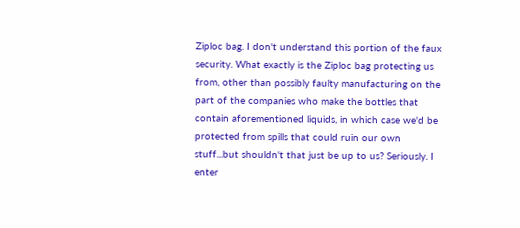Ziploc bag. I don't understand this portion of the faux security. What exactly is the Ziploc bag protecting us from, other than possibly faulty manufacturing on the part of the companies who make the bottles that contain aforementioned liquids, in which case we'd be protected from spills that could ruin our own stuff...but shouldn't that just be up to us? Seriously. I enter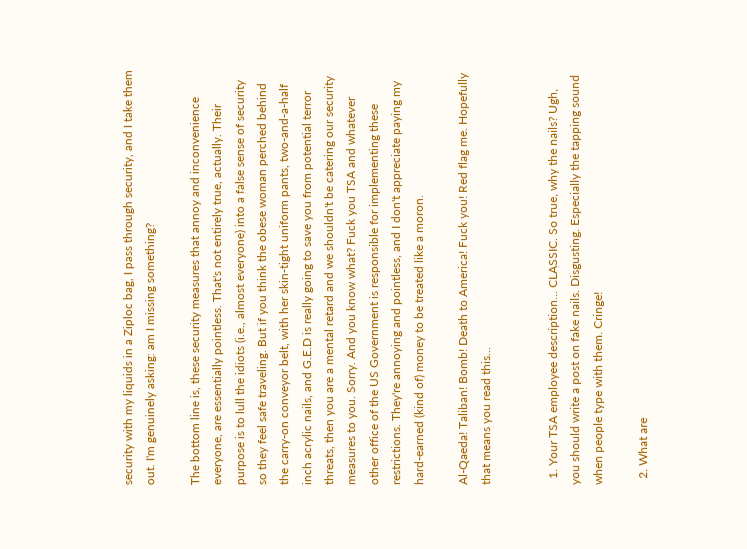security with my liquids in a Ziploc bag, I pass through security, and I take them out. I'm genuinely asking: am I missing something?

The bottom line is, these security measures that annoy and inconvenience everyone, are essentially pointless. That's not entirely true, actually. Their purpose is to lull the idiots (i.e., almost everyone) into a false sense of security so they feel safe traveling. But if you think the obese woman perched behind the carry-on conveyor belt, with her skin-tight uniform pants, two-and-a-half inch acrylic nails, and G.E.D is really going to save you from potential terror threats, then you are a mental retard and we shouldn't be catering our security measures to you. Sorry. And you know what? Fuck you TSA and whatever other office of the US Government is responsible for implementing these restrictions. They're annoying and pointless, and I don't appreciate paying my hard-earned (kind of) money to be treated like a moron.

Al-Qaeda! Taliban! Bomb! Death to America! Fuck you! Red flag me. Hopefully that means you read this...


  1. Your TSA employee description... CLASSIC. So true, why the nails? Ugh, you should write a post on fake nails. Disgusting. Especially the tapping sound when people type with them. Cringe!

  2. What are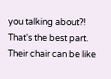you talking about?! That's the best part. Their chair can be like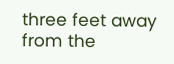three feet away from the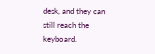desk, and they can still reach the keyboard.